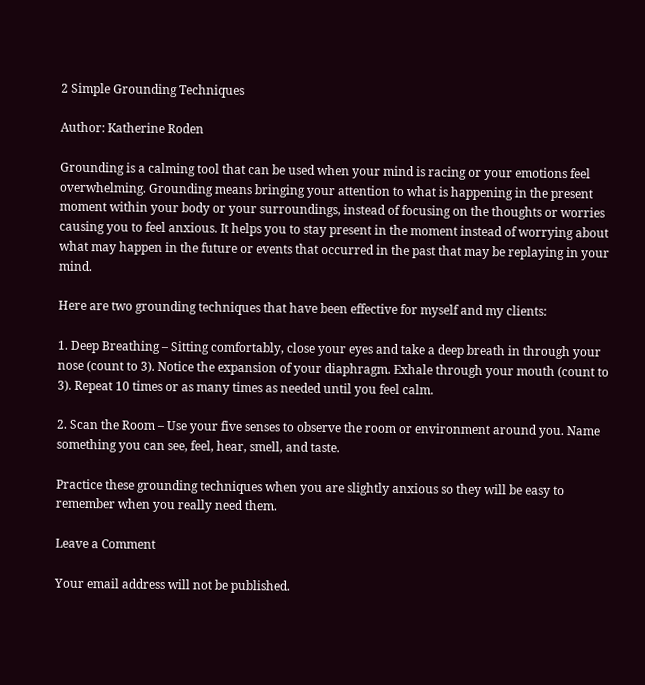2 Simple Grounding Techniques

Author: Katherine Roden

Grounding is a calming tool that can be used when your mind is racing or your emotions feel overwhelming. Grounding means bringing your attention to what is happening in the present moment within your body or your surroundings, instead of focusing on the thoughts or worries causing you to feel anxious. It helps you to stay present in the moment instead of worrying about what may happen in the future or events that occurred in the past that may be replaying in your mind.

Here are two grounding techniques that have been effective for myself and my clients:

1. Deep Breathing – Sitting comfortably, close your eyes and take a deep breath in through your nose (count to 3). Notice the expansion of your diaphragm. Exhale through your mouth (count to 3). Repeat 10 times or as many times as needed until you feel calm.

2. Scan the Room – Use your five senses to observe the room or environment around you. Name something you can see, feel, hear, smell, and taste.

Practice these grounding techniques when you are slightly anxious so they will be easy to remember when you really need them.

Leave a Comment

Your email address will not be published.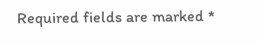Required fields are marked *